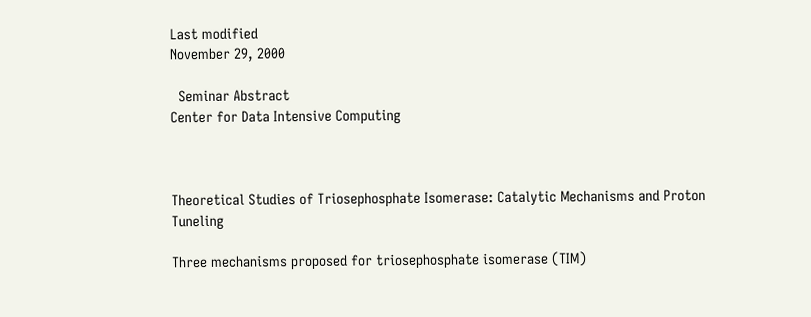Last modified
November 29, 2000

  Seminar Abstract
Center for Data Intensive Computing



Theoretical Studies of Triosephosphate Isomerase: Catalytic Mechanisms and Proton Tuneling

Three mechanisms proposed for triosephosphate isomerase (TIM)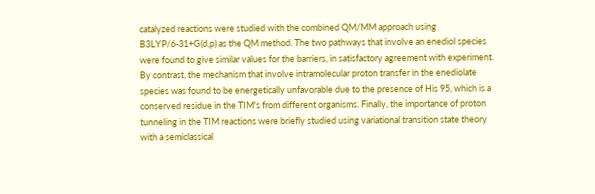catalyzed reactions were studied with the combined QM/MM approach using B3LYP/6-31+G(d,p) as the QM method. The two pathways that involve an enediol species were found to give similar values for the barriers, in satisfactory agreement with experiment. By contrast, the mechanism that involve intramolecular proton transfer in the enediolate species was found to be energetically unfavorable due to the presence of His 95, which is a conserved residue in the TIM's from different organisms. Finally, the importance of proton tunneling in the TIM reactions were briefly studied using variational transition state theory with a semiclassical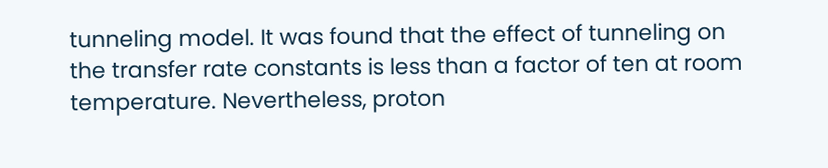tunneling model. It was found that the effect of tunneling on the transfer rate constants is less than a factor of ten at room temperature. Nevertheless, proton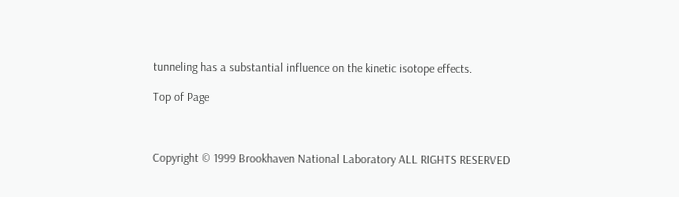tunneling has a substantial influence on the kinetic isotope effects.

Top of Page



Copyright © 1999 Brookhaven National Laboratory ALL RIGHTS RESERVED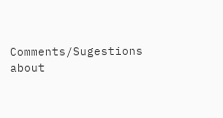Comments/Sugestions about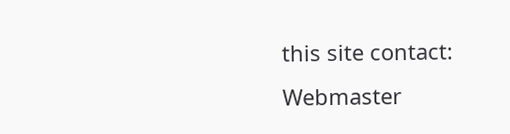this site contact: Webmaster